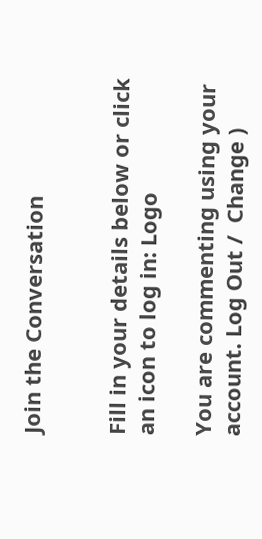Join the Conversation


Fill in your details below or click an icon to log in: Logo

You are commenting using your account. Log Out /  Change )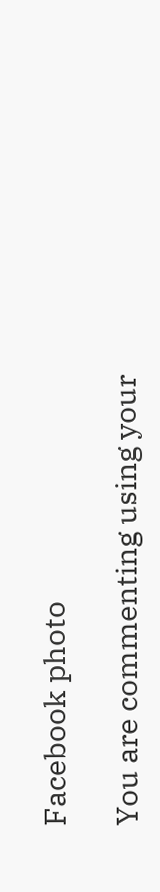Facebook photo

You are commenting using your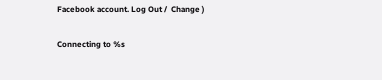Facebook account. Log Out /  Change )

Connecting to %s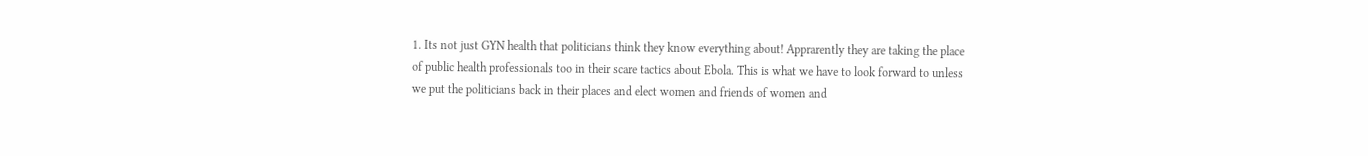1. Its not just GYN health that politicians think they know everything about! Apprarently they are taking the place of public health professionals too in their scare tactics about Ebola. This is what we have to look forward to unless we put the politicians back in their places and elect women and friends of women and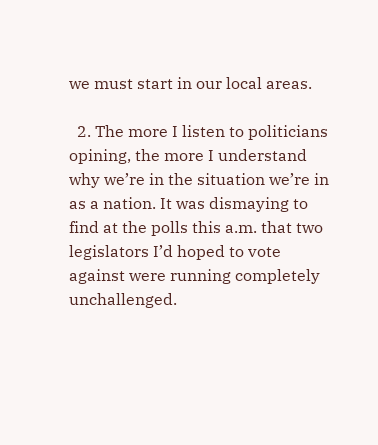we must start in our local areas.

  2. The more I listen to politicians opining, the more I understand why we’re in the situation we’re in as a nation. It was dismaying to find at the polls this a.m. that two legislators I’d hoped to vote against were running completely unchallenged.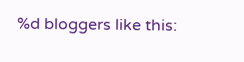%d bloggers like this: